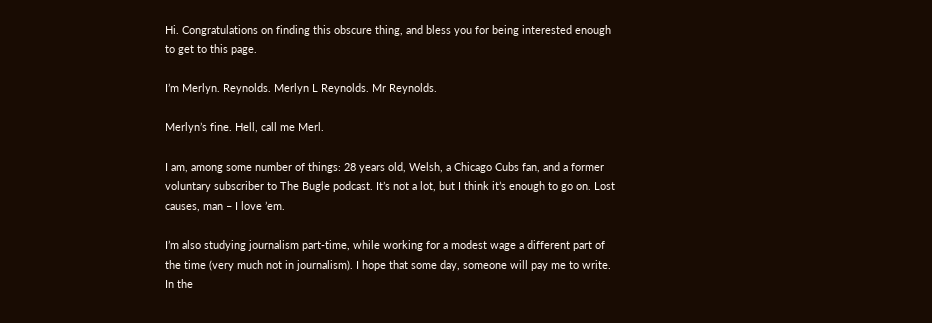Hi. Congratulations on finding this obscure thing, and bless you for being interested enough to get to this page.

I’m Merlyn. Reynolds. Merlyn L Reynolds. Mr Reynolds.

Merlyn’s fine. Hell, call me Merl.

I am, among some number of things: 28 years old, Welsh, a Chicago Cubs fan, and a former voluntary subscriber to The Bugle podcast. It’s not a lot, but I think it’s enough to go on. Lost causes, man – I love ’em.

I’m also studying journalism part-time, while working for a modest wage a different part of the time (very much not in journalism). I hope that some day, someone will pay me to write. In the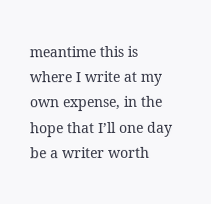meantime this is where I write at my own expense, in the hope that I’ll one day be a writer worth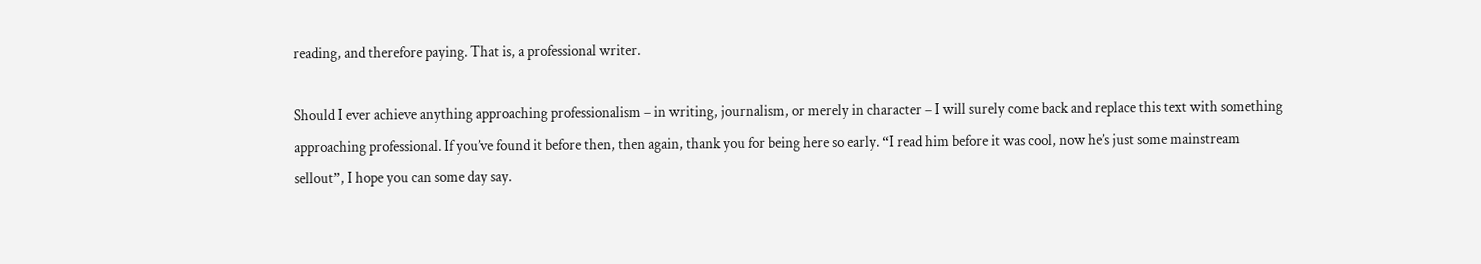reading, and therefore paying. That is, a professional writer.

Should I ever achieve anything approaching professionalism – in writing, journalism, or merely in character – I will surely come back and replace this text with something approaching professional. If you’ve found it before then, then again, thank you for being here so early. “I read him before it was cool, now he’s just some mainstream sellout”, I hope you can some day say.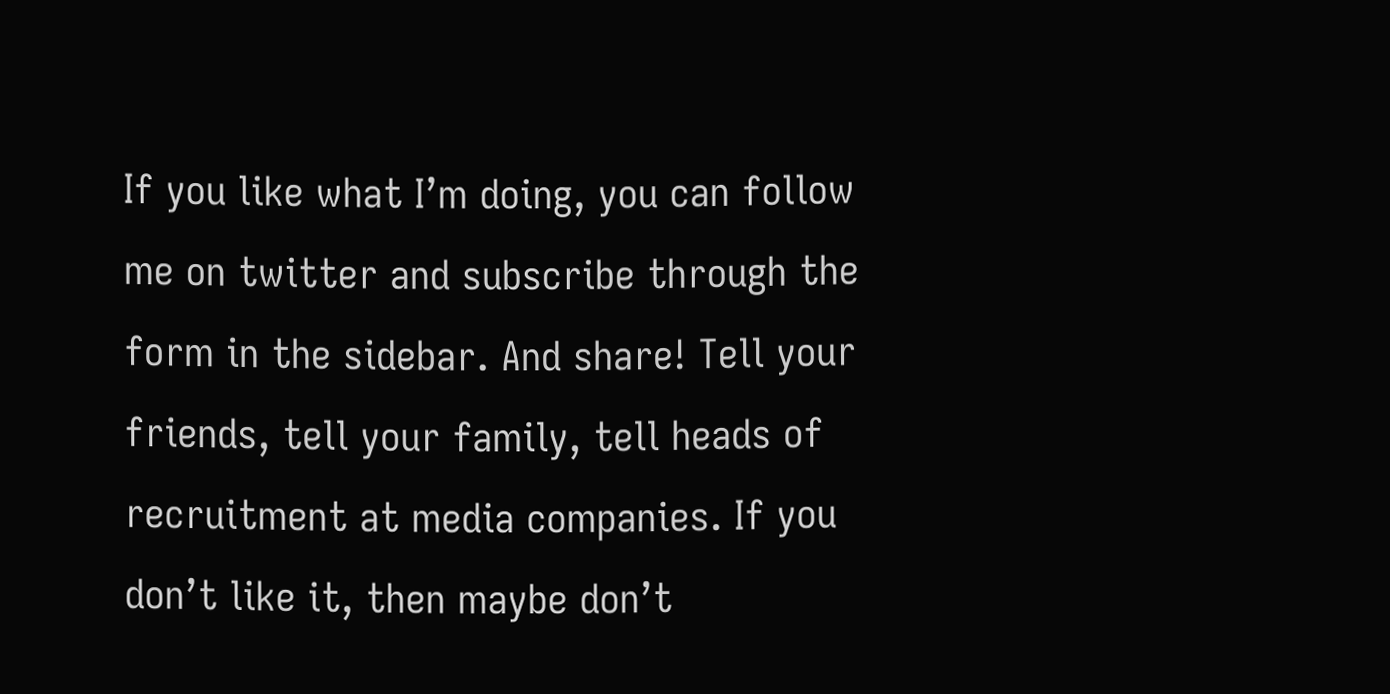If you like what I’m doing, you can follow me on twitter and subscribe through the form in the sidebar. And share! Tell your friends, tell your family, tell heads of recruitment at media companies. If you don’t like it, then maybe don’t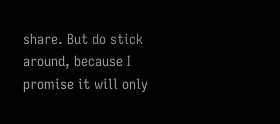share. But do stick around, because I promise it will only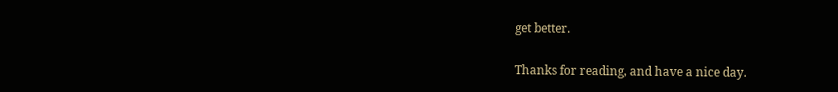get better.

Thanks for reading, and have a nice day.